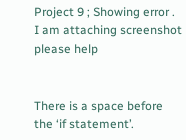Project 9 ; Showing error . I am attaching screenshot please help


There is a space before the ‘if statement’.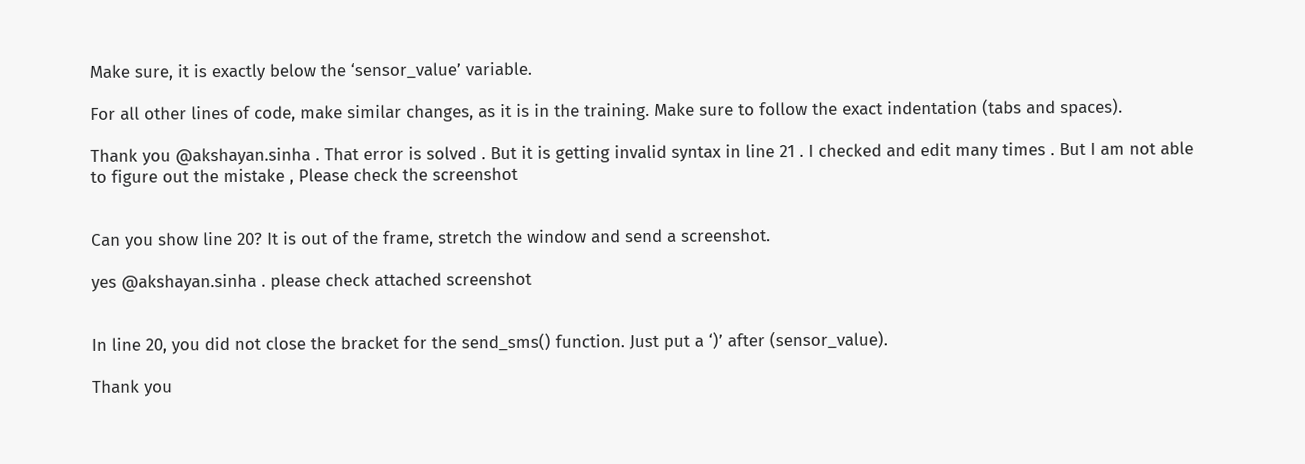Make sure, it is exactly below the ‘sensor_value’ variable.

For all other lines of code, make similar changes, as it is in the training. Make sure to follow the exact indentation (tabs and spaces).

Thank you @akshayan.sinha . That error is solved . But it is getting invalid syntax in line 21 . I checked and edit many times . But I am not able to figure out the mistake , Please check the screenshot


Can you show line 20? It is out of the frame, stretch the window and send a screenshot.

yes @akshayan.sinha . please check attached screenshot


In line 20, you did not close the bracket for the send_sms() function. Just put a ‘)’ after (sensor_value).

Thank you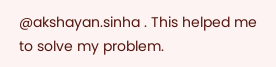@akshayan.sinha . This helped me to solve my problem.